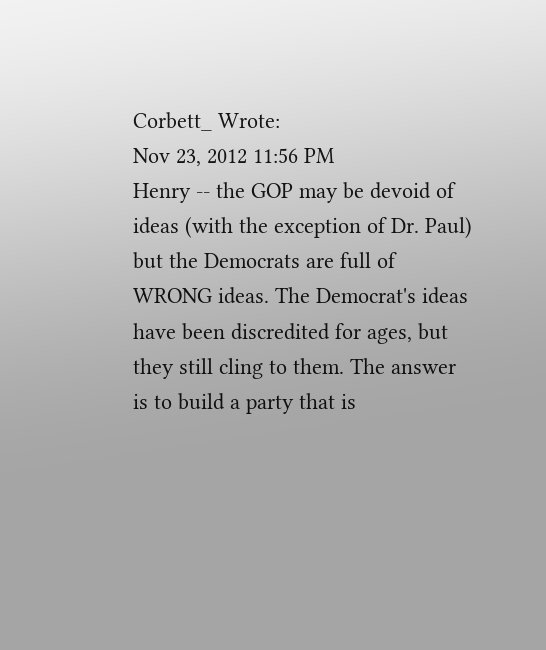Corbett_ Wrote:
Nov 23, 2012 11:56 PM
Henry -- the GOP may be devoid of ideas (with the exception of Dr. Paul) but the Democrats are full of WRONG ideas. The Democrat's ideas have been discredited for ages, but they still cling to them. The answer is to build a party that is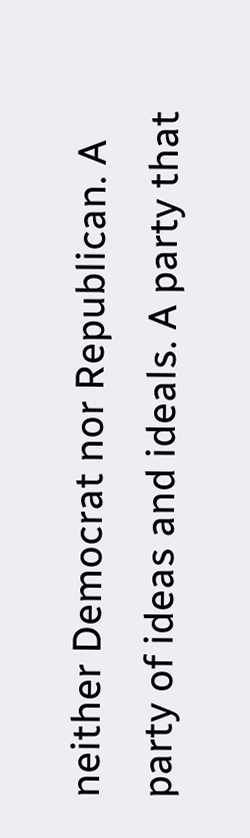neither Democrat nor Republican. A party of ideas and ideals. A party that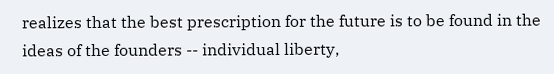realizes that the best prescription for the future is to be found in the ideas of the founders -- individual liberty,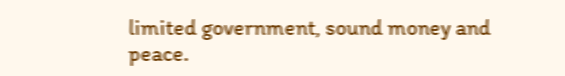limited government, sound money and peace.